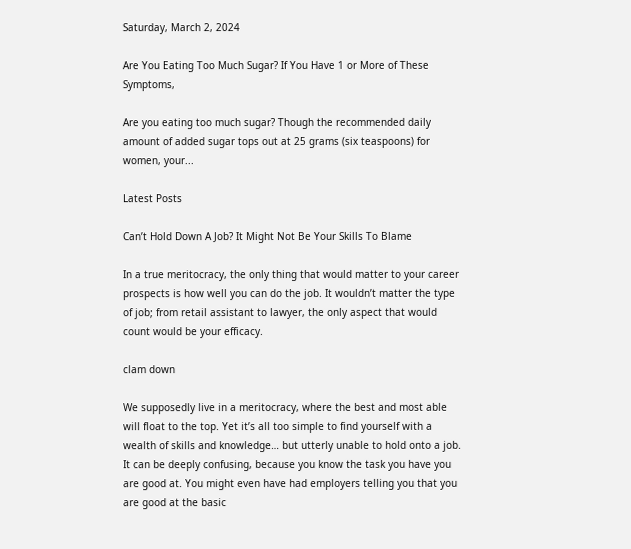Saturday, March 2, 2024

Are You Eating Too Much Sugar? If You Have 1 or More of These Symptoms,

Are you eating too much sugar? Though the recommended daily amount of added sugar tops out at 25 grams (six teaspoons) for women, your...

Latest Posts

Can’t Hold Down A Job? It Might Not Be Your Skills To Blame

In a true meritocracy, the only thing that would matter to your career prospects is how well you can do the job. It wouldn’t matter the type of job; from retail assistant to lawyer, the only aspect that would count would be your efficacy.

clam down

We supposedly live in a meritocracy, where the best and most able will float to the top. Yet it’s all too simple to find yourself with a wealth of skills and knowledge… but utterly unable to hold onto a job. It can be deeply confusing, because you know the task you have you are good at. You might even have had employers telling you that you are good at the basic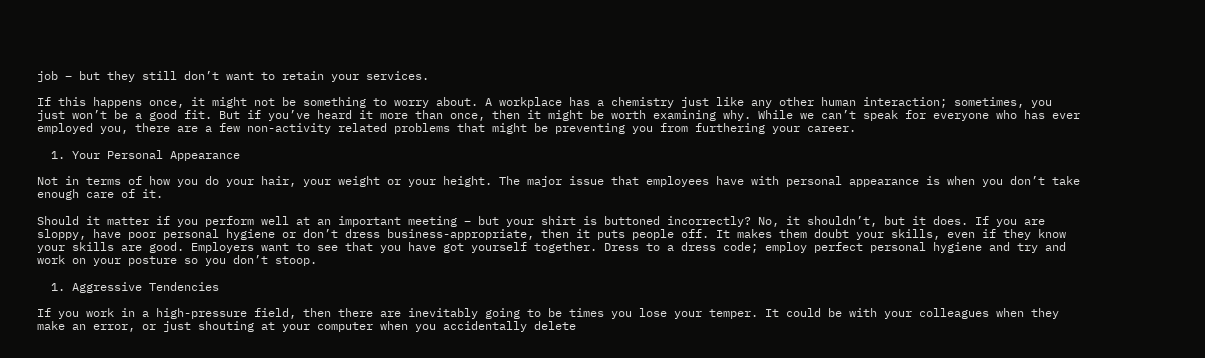job – but they still don’t want to retain your services.

If this happens once, it might not be something to worry about. A workplace has a chemistry just like any other human interaction; sometimes, you just won’t be a good fit. But if you’ve heard it more than once, then it might be worth examining why. While we can’t speak for everyone who has ever employed you, there are a few non-activity related problems that might be preventing you from furthering your career.

  1. Your Personal Appearance

Not in terms of how you do your hair, your weight or your height. The major issue that employees have with personal appearance is when you don’t take enough care of it.

Should it matter if you perform well at an important meeting – but your shirt is buttoned incorrectly? No, it shouldn’t, but it does. If you are sloppy, have poor personal hygiene or don’t dress business-appropriate, then it puts people off. It makes them doubt your skills, even if they know your skills are good. Employers want to see that you have got yourself together. Dress to a dress code; employ perfect personal hygiene and try and work on your posture so you don’t stoop.

  1. Aggressive Tendencies

If you work in a high-pressure field, then there are inevitably going to be times you lose your temper. It could be with your colleagues when they make an error, or just shouting at your computer when you accidentally delete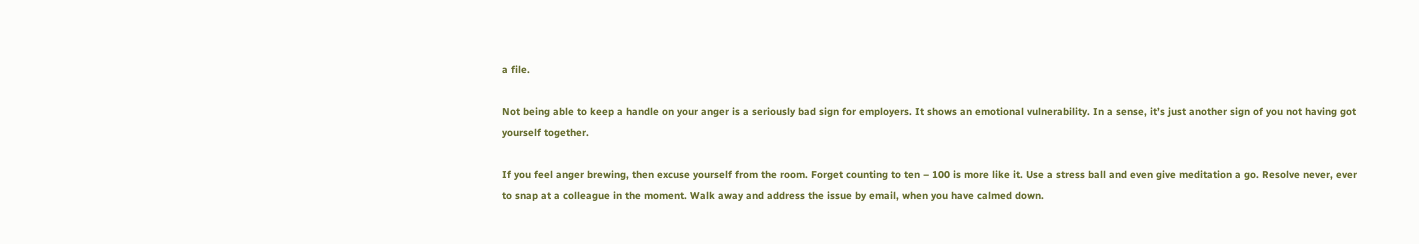a file.

Not being able to keep a handle on your anger is a seriously bad sign for employers. It shows an emotional vulnerability. In a sense, it’s just another sign of you not having got yourself together.

If you feel anger brewing, then excuse yourself from the room. Forget counting to ten – 100 is more like it. Use a stress ball and even give meditation a go. Resolve never, ever to snap at a colleague in the moment. Walk away and address the issue by email, when you have calmed down.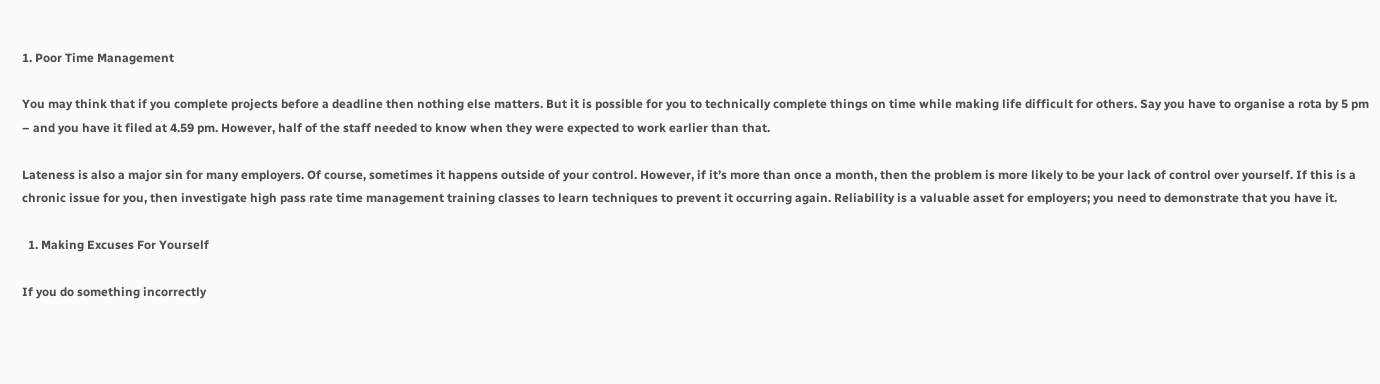1. Poor Time Management

You may think that if you complete projects before a deadline then nothing else matters. But it is possible for you to technically complete things on time while making life difficult for others. Say you have to organise a rota by 5 pm – and you have it filed at 4.59 pm. However, half of the staff needed to know when they were expected to work earlier than that.

Lateness is also a major sin for many employers. Of course, sometimes it happens outside of your control. However, if it’s more than once a month, then the problem is more likely to be your lack of control over yourself. If this is a chronic issue for you, then investigate high pass rate time management training classes to learn techniques to prevent it occurring again. Reliability is a valuable asset for employers; you need to demonstrate that you have it.

  1. Making Excuses For Yourself

If you do something incorrectly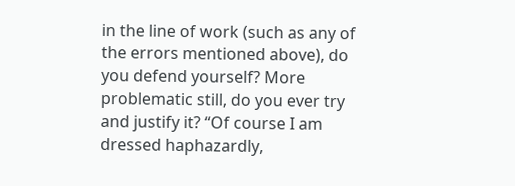in the line of work (such as any of the errors mentioned above), do you defend yourself? More problematic still, do you ever try and justify it? “Of course I am dressed haphazardly,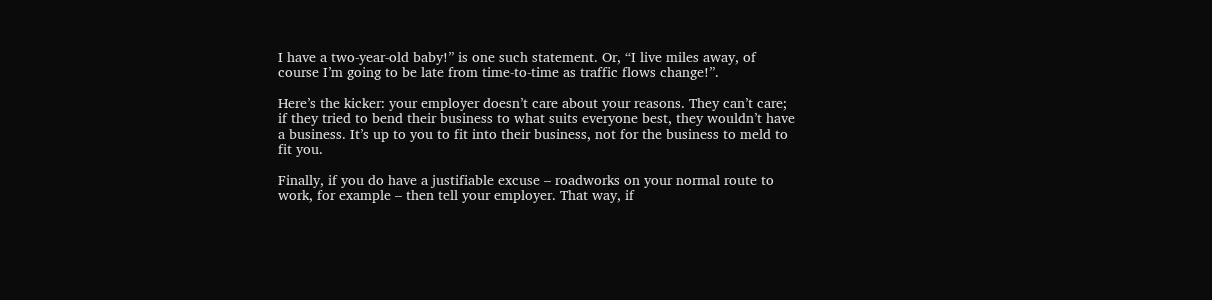I have a two-year-old baby!” is one such statement. Or, “I live miles away, of course I’m going to be late from time-to-time as traffic flows change!”.

Here’s the kicker: your employer doesn’t care about your reasons. They can’t care; if they tried to bend their business to what suits everyone best, they wouldn’t have a business. It’s up to you to fit into their business, not for the business to meld to fit you.

Finally, if you do have a justifiable excuse – roadworks on your normal route to work, for example – then tell your employer. That way, if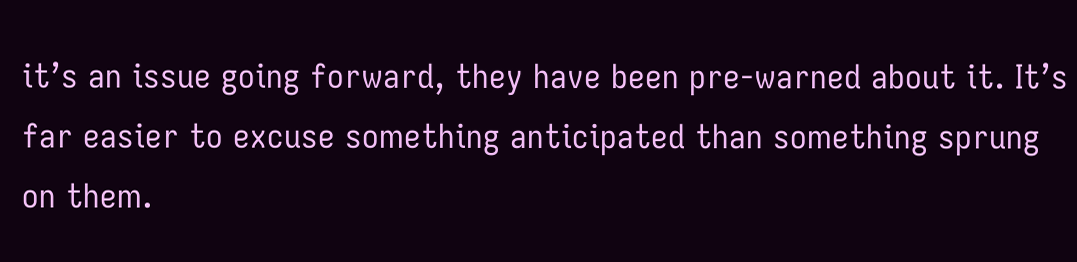it’s an issue going forward, they have been pre-warned about it. It’s far easier to excuse something anticipated than something sprung on them.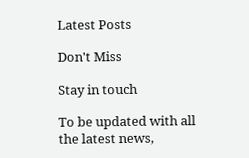Latest Posts

Don't Miss

Stay in touch

To be updated with all the latest news,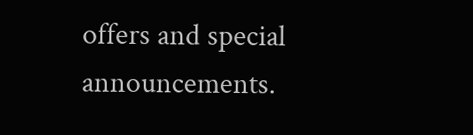offers and special announcements.